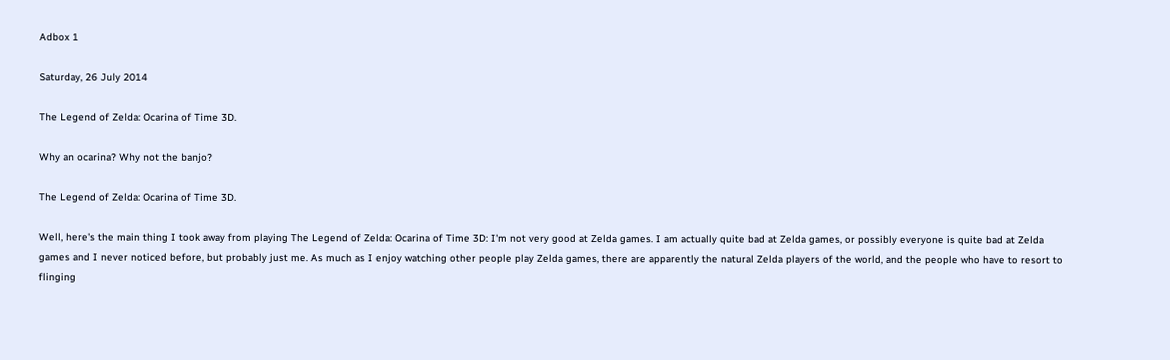Adbox 1

Saturday, 26 July 2014

The Legend of Zelda: Ocarina of Time 3D.

Why an ocarina? Why not the banjo?

The Legend of Zelda: Ocarina of Time 3D.

Well, here's the main thing I took away from playing The Legend of Zelda: Ocarina of Time 3D: I'm not very good at Zelda games. I am actually quite bad at Zelda games, or possibly everyone is quite bad at Zelda games and I never noticed before, but probably just me. As much as I enjoy watching other people play Zelda games, there are apparently the natural Zelda players of the world, and the people who have to resort to flinging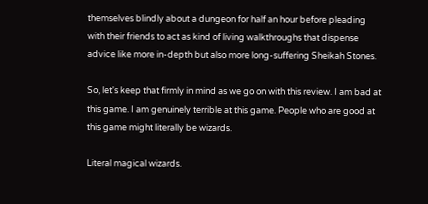themselves blindly about a dungeon for half an hour before pleading with their friends to act as kind of living walkthroughs that dispense advice like more in-depth but also more long-suffering Sheikah Stones.

So, let's keep that firmly in mind as we go on with this review. I am bad at this game. I am genuinely terrible at this game. People who are good at this game might literally be wizards.

Literal magical wizards.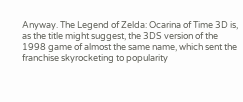Anyway. The Legend of Zelda: Ocarina of Time 3D is, as the title might suggest, the 3DS version of the 1998 game of almost the same name, which sent the franchise skyrocketing to popularity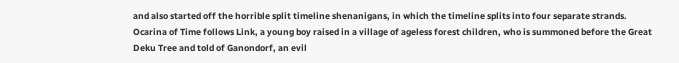and also started off the horrible split timeline shenanigans, in which the timeline splits into four separate strands. Ocarina of Time follows Link, a young boy raised in a village of ageless forest children, who is summoned before the Great Deku Tree and told of Ganondorf, an evil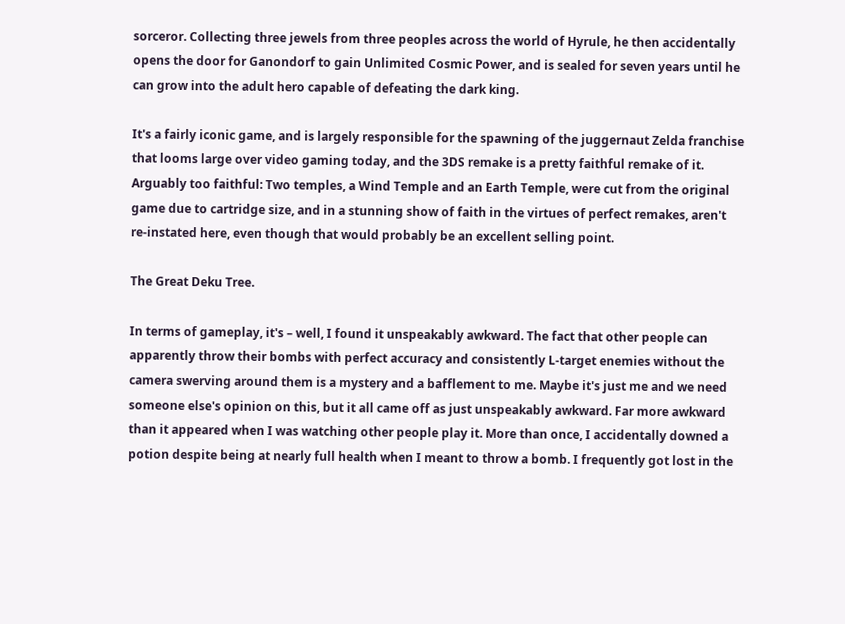sorceror. Collecting three jewels from three peoples across the world of Hyrule, he then accidentally opens the door for Ganondorf to gain Unlimited Cosmic Power, and is sealed for seven years until he can grow into the adult hero capable of defeating the dark king.

It's a fairly iconic game, and is largely responsible for the spawning of the juggernaut Zelda franchise that looms large over video gaming today, and the 3DS remake is a pretty faithful remake of it. Arguably too faithful: Two temples, a Wind Temple and an Earth Temple, were cut from the original game due to cartridge size, and in a stunning show of faith in the virtues of perfect remakes, aren't re-instated here, even though that would probably be an excellent selling point.

The Great Deku Tree.

In terms of gameplay, it's – well, I found it unspeakably awkward. The fact that other people can apparently throw their bombs with perfect accuracy and consistently L-target enemies without the camera swerving around them is a mystery and a bafflement to me. Maybe it's just me and we need someone else's opinion on this, but it all came off as just unspeakably awkward. Far more awkward than it appeared when I was watching other people play it. More than once, I accidentally downed a potion despite being at nearly full health when I meant to throw a bomb. I frequently got lost in the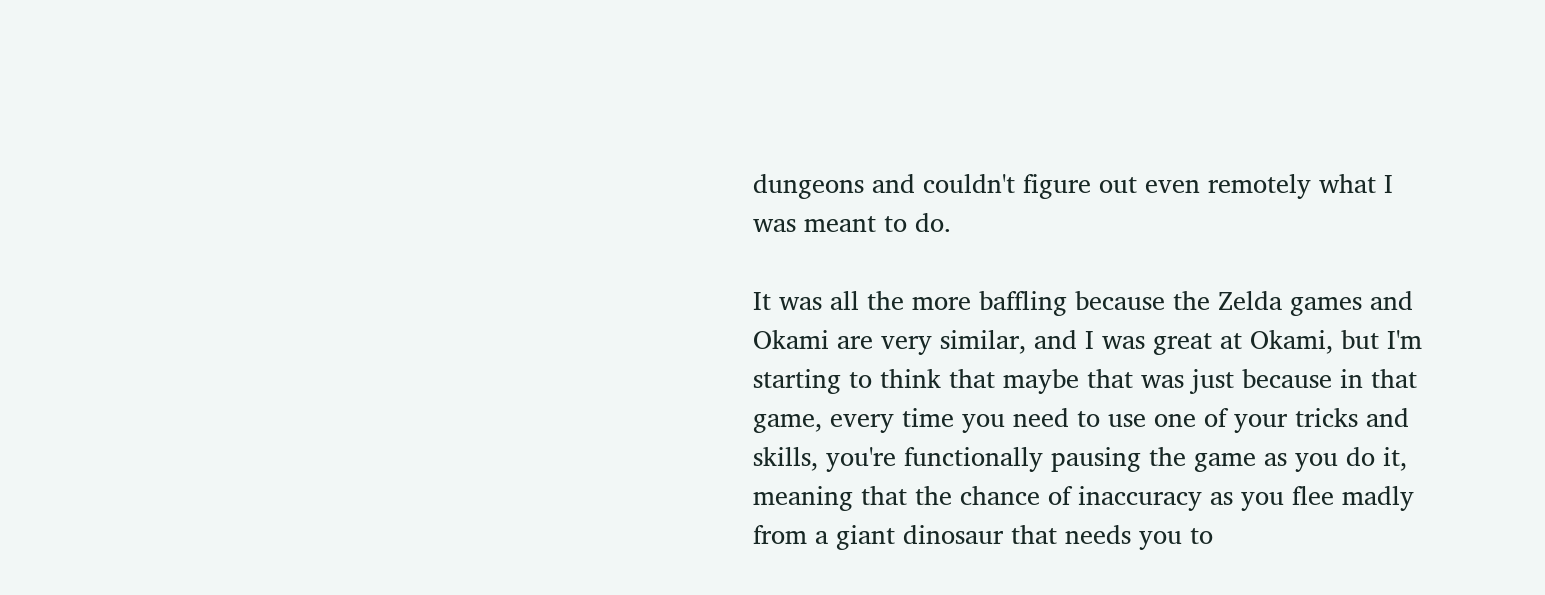dungeons and couldn't figure out even remotely what I was meant to do.

It was all the more baffling because the Zelda games and Okami are very similar, and I was great at Okami, but I'm starting to think that maybe that was just because in that game, every time you need to use one of your tricks and skills, you're functionally pausing the game as you do it, meaning that the chance of inaccuracy as you flee madly from a giant dinosaur that needs you to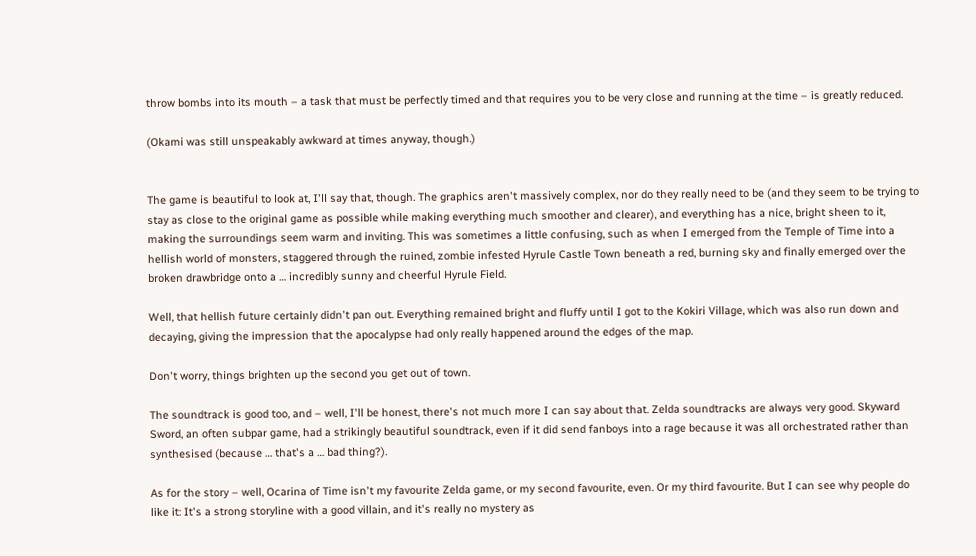throw bombs into its mouth – a task that must be perfectly timed and that requires you to be very close and running at the time – is greatly reduced.

(Okami was still unspeakably awkward at times anyway, though.)


The game is beautiful to look at, I'll say that, though. The graphics aren't massively complex, nor do they really need to be (and they seem to be trying to stay as close to the original game as possible while making everything much smoother and clearer), and everything has a nice, bright sheen to it, making the surroundings seem warm and inviting. This was sometimes a little confusing, such as when I emerged from the Temple of Time into a hellish world of monsters, staggered through the ruined, zombie infested Hyrule Castle Town beneath a red, burning sky and finally emerged over the broken drawbridge onto a … incredibly sunny and cheerful Hyrule Field.

Well, that hellish future certainly didn't pan out. Everything remained bright and fluffy until I got to the Kokiri Village, which was also run down and decaying, giving the impression that the apocalypse had only really happened around the edges of the map.

Don't worry, things brighten up the second you get out of town.

The soundtrack is good too, and – well, I'll be honest, there's not much more I can say about that. Zelda soundtracks are always very good. Skyward Sword, an often subpar game, had a strikingly beautiful soundtrack, even if it did send fanboys into a rage because it was all orchestrated rather than synthesised (because … that's a … bad thing?).

As for the story – well, Ocarina of Time isn't my favourite Zelda game, or my second favourite, even. Or my third favourite. But I can see why people do like it: It's a strong storyline with a good villain, and it's really no mystery as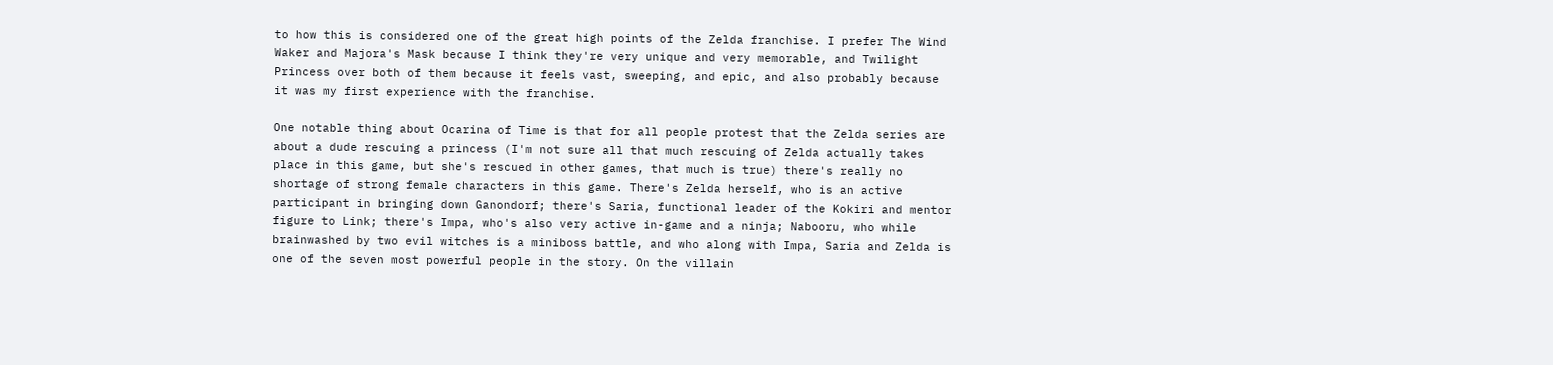to how this is considered one of the great high points of the Zelda franchise. I prefer The Wind Waker and Majora's Mask because I think they're very unique and very memorable, and Twilight Princess over both of them because it feels vast, sweeping, and epic, and also probably because it was my first experience with the franchise.

One notable thing about Ocarina of Time is that for all people protest that the Zelda series are about a dude rescuing a princess (I'm not sure all that much rescuing of Zelda actually takes place in this game, but she's rescued in other games, that much is true) there's really no shortage of strong female characters in this game. There's Zelda herself, who is an active participant in bringing down Ganondorf; there's Saria, functional leader of the Kokiri and mentor figure to Link; there's Impa, who's also very active in-game and a ninja; Nabooru, who while brainwashed by two evil witches is a miniboss battle, and who along with Impa, Saria and Zelda is one of the seven most powerful people in the story. On the villain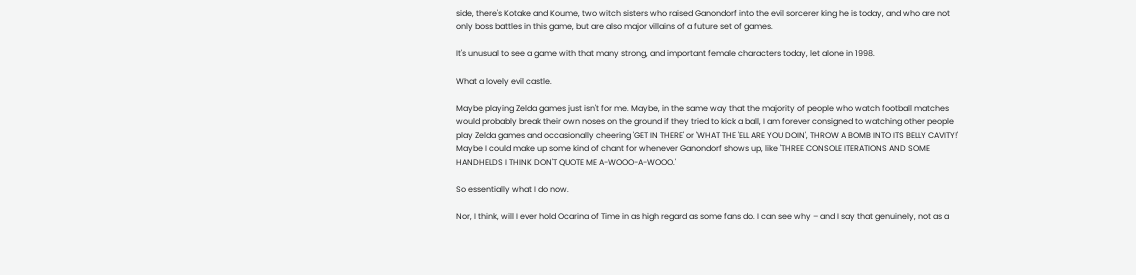side, there's Kotake and Koume, two witch sisters who raised Ganondorf into the evil sorcerer king he is today, and who are not only boss battles in this game, but are also major villains of a future set of games.

It's unusual to see a game with that many strong, and important female characters today, let alone in 1998.

What a lovely evil castle.

Maybe playing Zelda games just isn't for me. Maybe, in the same way that the majority of people who watch football matches would probably break their own noses on the ground if they tried to kick a ball, I am forever consigned to watching other people play Zelda games and occasionally cheering 'GET IN THERE' or 'WHAT THE 'ELL ARE YOU DOIN', THROW A BOMB INTO ITS BELLY CAVITY!' Maybe I could make up some kind of chant for whenever Ganondorf shows up, like 'THREE CONSOLE ITERATIONS AND SOME HANDHELDS I THINK DON'T QUOTE ME A-WOOO-A-WOOO.'

So essentially what I do now.

Nor, I think, will I ever hold Ocarina of Time in as high regard as some fans do. I can see why – and I say that genuinely, not as a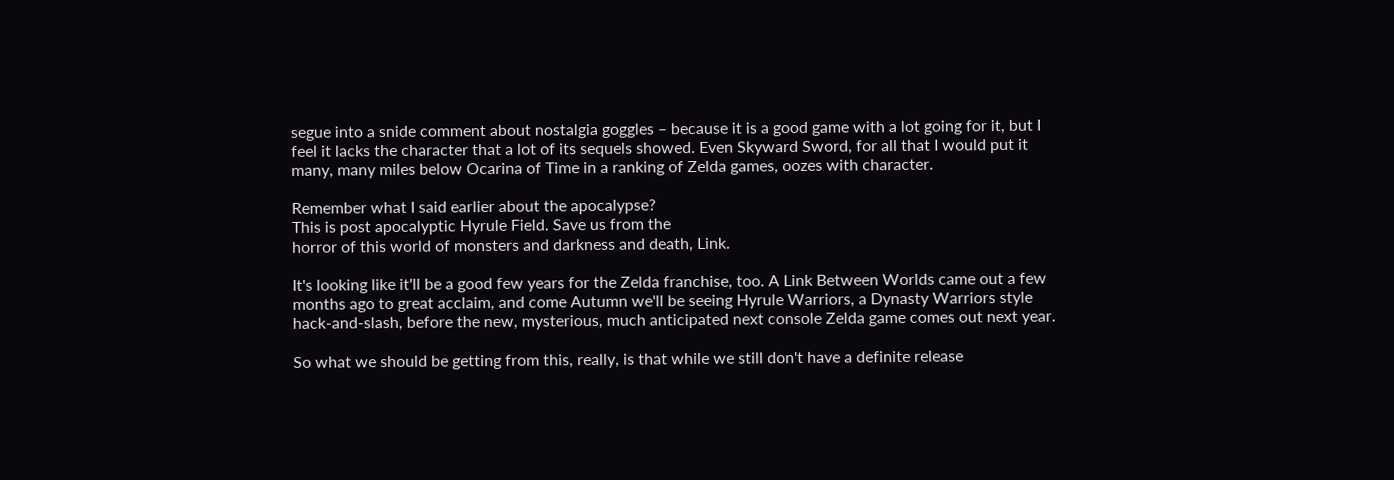segue into a snide comment about nostalgia goggles – because it is a good game with a lot going for it, but I feel it lacks the character that a lot of its sequels showed. Even Skyward Sword, for all that I would put it many, many miles below Ocarina of Time in a ranking of Zelda games, oozes with character.

Remember what I said earlier about the apocalypse?
This is post apocalyptic Hyrule Field. Save us from the
horror of this world of monsters and darkness and death, Link.

It's looking like it'll be a good few years for the Zelda franchise, too. A Link Between Worlds came out a few months ago to great acclaim, and come Autumn we'll be seeing Hyrule Warriors, a Dynasty Warriors style hack-and-slash, before the new, mysterious, much anticipated next console Zelda game comes out next year.

So what we should be getting from this, really, is that while we still don't have a definite release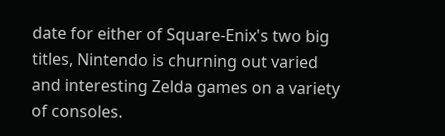date for either of Square-Enix's two big titles, Nintendo is churning out varied and interesting Zelda games on a variety of consoles.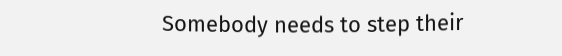Somebody needs to step their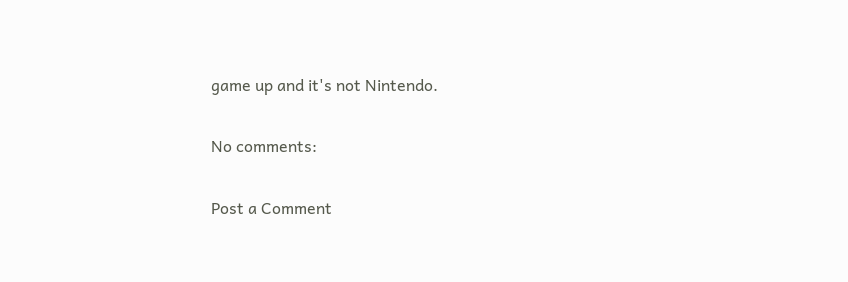game up and it's not Nintendo.

No comments:

Post a Comment